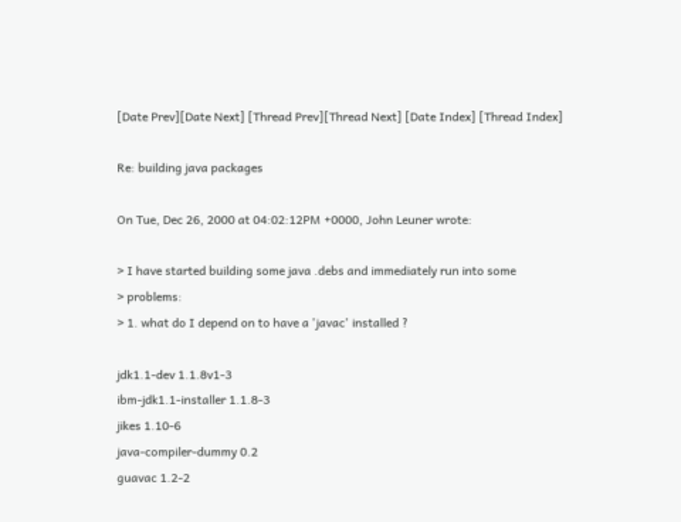[Date Prev][Date Next] [Thread Prev][Thread Next] [Date Index] [Thread Index]

Re: building java packages

On Tue, Dec 26, 2000 at 04:02:12PM +0000, John Leuner wrote:

> I have started building some java .debs and immediately run into some
> problems:
> 1. what do I depend on to have a 'javac' installed ?

jdk1.1-dev 1.1.8v1-3
ibm-jdk1.1-installer 1.1.8-3
jikes 1.10-6
java-compiler-dummy 0.2
guavac 1.2-2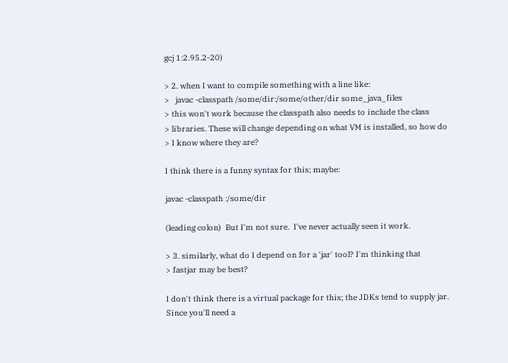gcj 1:2.95.2-20)

> 2. when I want to compile something with a line like:
>   javac -classpath /some/dir:/some/other/dir some_java_files
> this won't work because the classpath also needs to include the class
> libraries. These will change depending on what VM is installed, so how do
> I know where they are?

I think there is a funny syntax for this; maybe:

javac -classpath :/some/dir

(leading colon)  But I'm not sure.  I've never actually seen it work.

> 3. similarly, what do I depend on for a 'jar' tool? I'm thinking that
> fastjar may be best?

I don't think there is a virtual package for this; the JDKs tend to supply jar.
Since you'll need a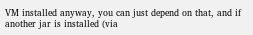VM installed anyway, you can just depend on that, and if
another jar is installed (via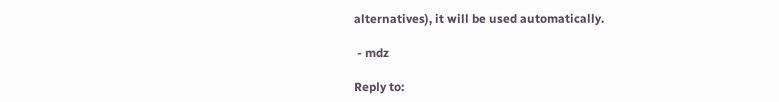alternatives), it will be used automatically.

 - mdz

Reply to: